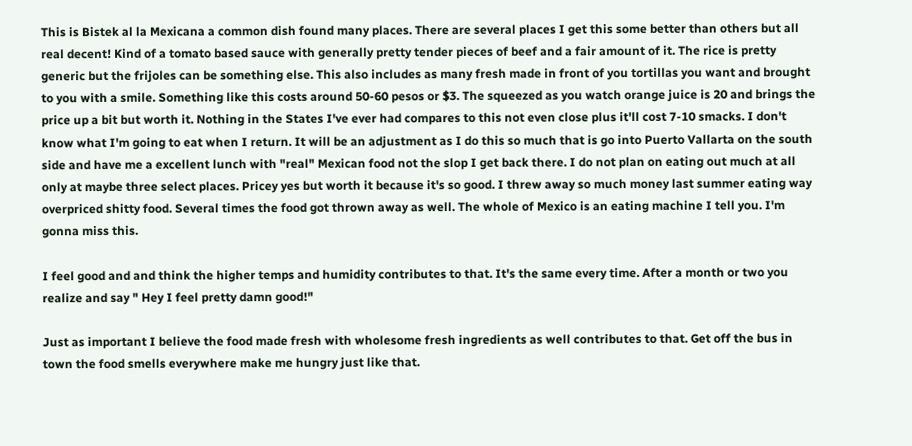This is Bistek al la Mexicana a common dish found many places. There are several places I get this some better than others but all real decent! Kind of a tomato based sauce with generally pretty tender pieces of beef and a fair amount of it. The rice is pretty generic but the frijoles can be something else. This also includes as many fresh made in front of you tortillas you want and brought to you with a smile. Something like this costs around 50-60 pesos or $3. The squeezed as you watch orange juice is 20 and brings the price up a bit but worth it. Nothing in the States I've ever had compares to this not even close plus it'll cost 7-10 smacks. I don't know what I'm going to eat when I return. It will be an adjustment as I do this so much that is go into Puerto Vallarta on the south side and have me a excellent lunch with "real" Mexican food not the slop I get back there. I do not plan on eating out much at all only at maybe three select places. Pricey yes but worth it because it's so good. I threw away so much money last summer eating way overpriced shitty food. Several times the food got thrown away as well. The whole of Mexico is an eating machine I tell you. I'm gonna miss this.

I feel good and and think the higher temps and humidity contributes to that. It's the same every time. After a month or two you realize and say " Hey I feel pretty damn good!"

Just as important I believe the food made fresh with wholesome fresh ingredients as well contributes to that. Get off the bus in town the food smells everywhere make me hungry just like that.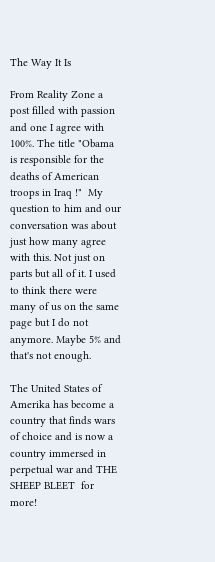The Way It Is

From Reality Zone a post filled with passion and one I agree with 100%. The title "Obama is responsible for the deaths of American troops in Iraq !"  My question to him and our conversation was about just how many agree with this. Not just on parts but all of it. I used to think there were many of us on the same page but I do not anymore. Maybe 5% and that's not enough.

The United States of Amerika has become a country that finds wars of choice and is now a country immersed in perpetual war and THE SHEEP BLEET  for more!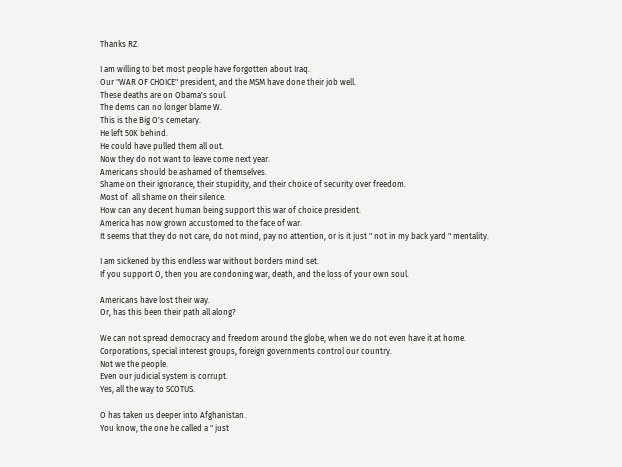Thanks RZ.

I am willing to bet most people have forgotten about Iraq.
Our "WAR OF CHOICE" president, and the MSM have done their job well.
These deaths are on Obama's soul.
The dems can no longer blame W.
This is the Big O's cemetary.
He left 50K behind.
He could have pulled them all out.
Now they do not want to leave come next year.
Americans should be ashamed of themselves.
Shame on their ignorance, their stupidity, and their choice of security over freedom.
Most of  all shame on their silence.
How can any decent human being support this war of choice president.
America has now grown accustomed to the face of war.
It seems that they do not care, do not mind, pay no attention, or is it just " not in my back yard " mentality.

I am sickened by this endless war without borders mind set.
If you support O, then you are condoning war, death, and the loss of your own soul.

Americans have lost their way.
Or, has this been their path all along?

We can not spread democracy and freedom around the globe, when we do not even have it at home.
Corporations, special interest groups, foreign governments control our country.
Not we the people.
Even our judicial system is corrupt.
Yes, all the way to SCOTUS.

O has taken us deeper into Afghanistan.
You know, the one he called a " just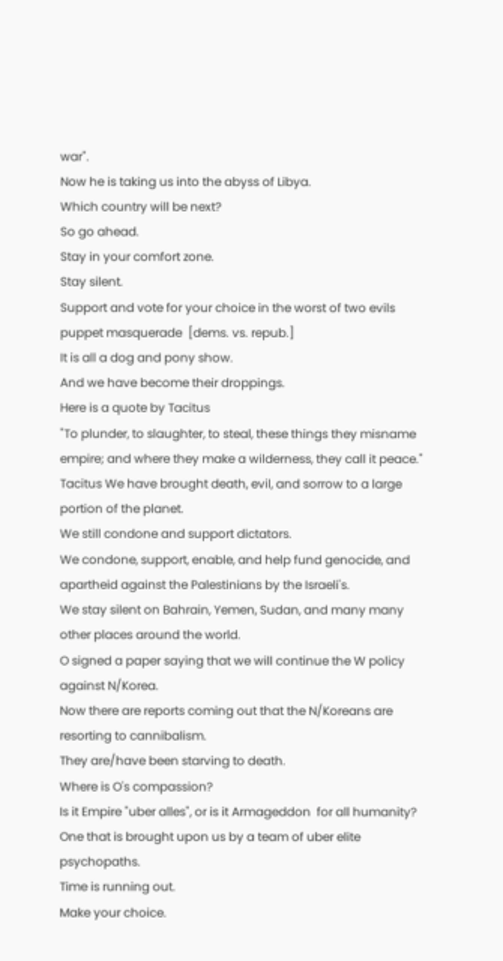war".
Now he is taking us into the abyss of Libya.
Which country will be next?
So go ahead.
Stay in your comfort zone.
Stay silent.
Support and vote for your choice in the worst of two evils puppet masquerade  [dems. vs. repub.]
It is all a dog and pony show.
And we have become their droppings.
Here is a quote by Tacitus
"To plunder, to slaughter, to steal, these things they misname empire; and where they make a wilderness, they call it peace."
Tacitus We have brought death, evil, and sorrow to a large portion of the planet.
We still condone and support dictators.
We condone, support, enable, and help fund genocide, and apartheid against the Palestinians by the Israeli's.
We stay silent on Bahrain, Yemen, Sudan, and many many other places around the world.
O signed a paper saying that we will continue the W policy against N/Korea.
Now there are reports coming out that the N/Koreans are resorting to cannibalism.
They are/have been starving to death.
Where is O's compassion?
Is it Empire "uber alles", or is it Armageddon  for all humanity?
One that is brought upon us by a team of uber elite psychopaths.
Time is running out.
Make your choice.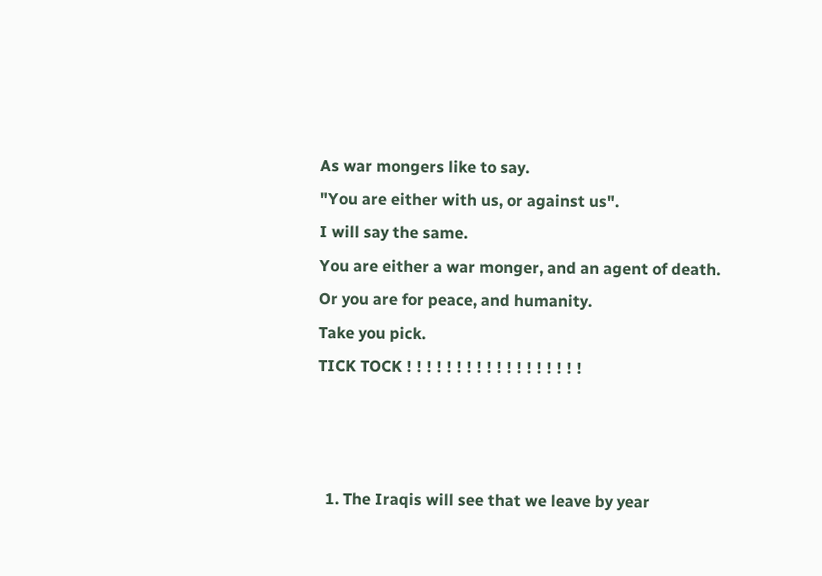As war mongers like to say.
"You are either with us, or against us".
I will say the same.
You are either a war monger, and an agent of death.
Or you are for peace, and humanity.
Take you pick.
TICK TOCK ! ! ! ! ! ! ! ! ! ! ! ! ! ! ! ! ! !



  1. The Iraqis will see that we leave by year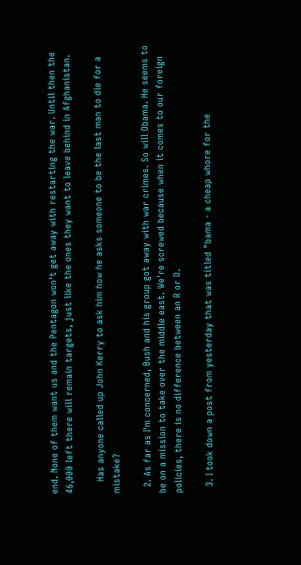end. None of them want us and the Pentagon won't get away with restarting the war. Until then the 46,000 left there will remain targets, just like the ones they want to leave behind in Afghanistan.

    Has anyone called up John Kerry to ask him how he asks someone to be the last man to die for a mistake?

  2. As far as I'm concerned, Bush and his group got away with war crimes. So will Obama. He seems to be on a mission to take over the middle east. We're screwed because when it comes to our foreign policies, there is no difference between an R or D.

  3. I took down a post from yesterday that was titled "bama - a cheap whore for the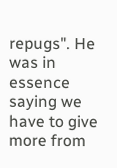repugs". He was in essence saying we have to give more from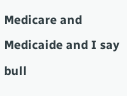Medicare and Medicaide and I say bull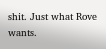shit. Just what Rove wants.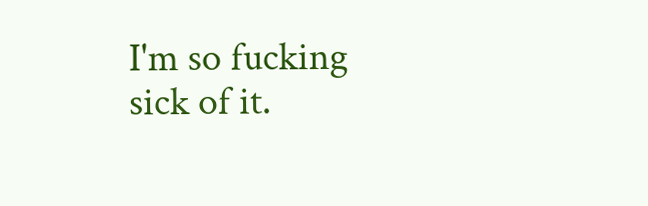I'm so fucking sick of it.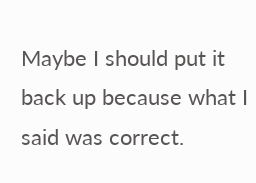Maybe I should put it back up because what I said was correct.